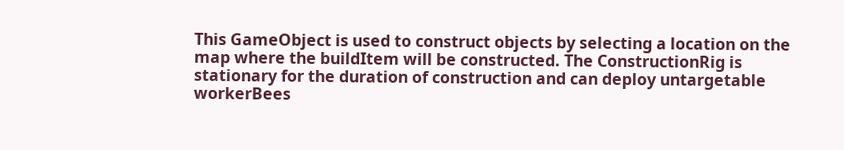This GameObject is used to construct objects by selecting a location on the map where the buildItem will be constructed. The ConstructionRig is stationary for the duration of construction and can deploy untargetable workerBees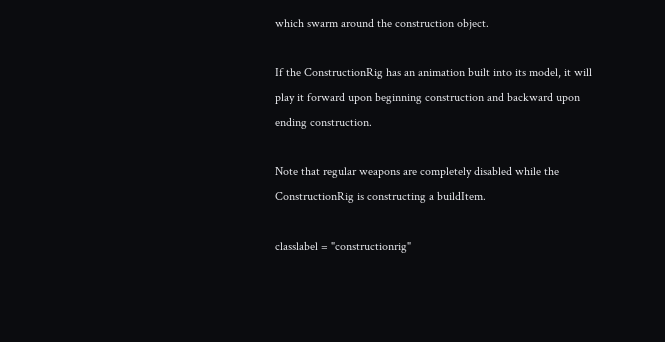which swarm around the construction object.

If the ConstructionRig has an animation built into its model, it will play it forward upon beginning construction and backward upon ending construction.

Note that regular weapons are completely disabled while the ConstructionRig is constructing a buildItem.

classlabel = "constructionrig"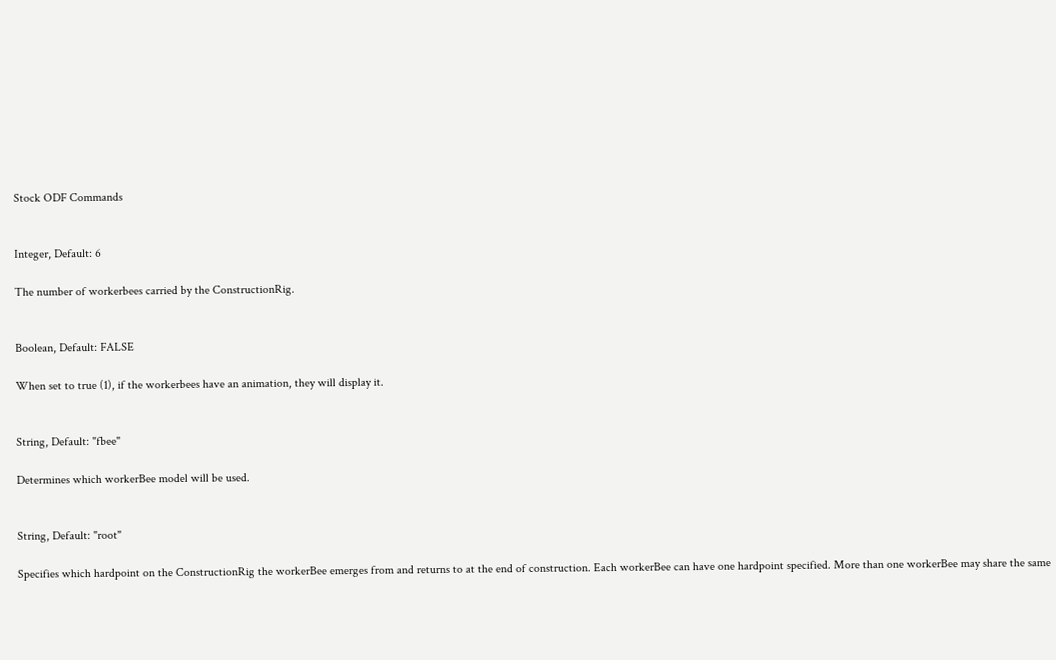Stock ODF Commands


Integer, Default: 6

The number of workerbees carried by the ConstructionRig.


Boolean, Default: FALSE

When set to true (1), if the workerbees have an animation, they will display it.


String, Default: "fbee"

Determines which workerBee model will be used.


String, Default: "root"

Specifies which hardpoint on the ConstructionRig the workerBee emerges from and returns to at the end of construction. Each workerBee can have one hardpoint specified. More than one workerBee may share the same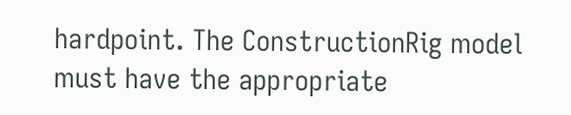hardpoint. The ConstructionRig model must have the appropriate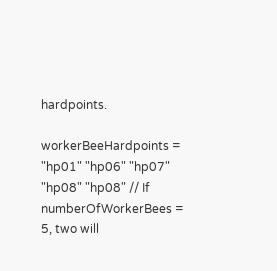hardpoints.

workerBeeHardpoints = "hp01" "hp06" "hp07" "hp08" "hp08" // If numberOfWorkerBees = 5, two will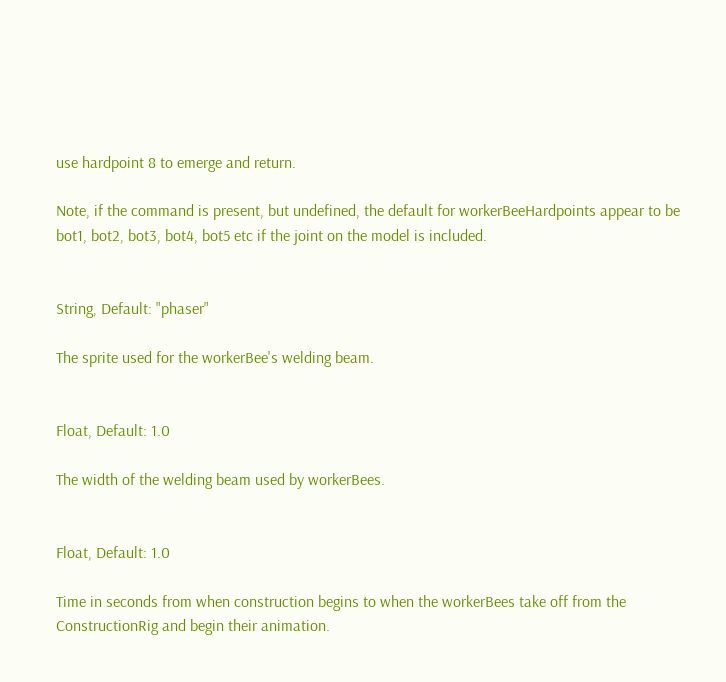use hardpoint 8 to emerge and return.

Note, if the command is present, but undefined, the default for workerBeeHardpoints appear to be bot1, bot2, bot3, bot4, bot5 etc if the joint on the model is included.


String, Default: "phaser"

The sprite used for the workerBee's welding beam.


Float, Default: 1.0

The width of the welding beam used by workerBees.


Float, Default: 1.0

Time in seconds from when construction begins to when the workerBees take off from the ConstructionRig and begin their animation.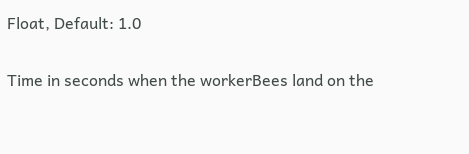Float, Default: 1.0

Time in seconds when the workerBees land on the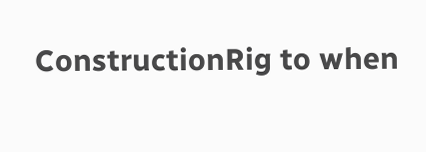ConstructionRig to when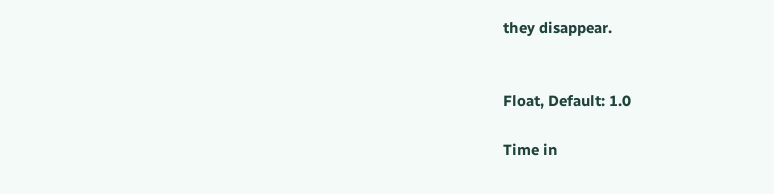they disappear.


Float, Default: 1.0

Time in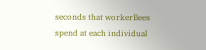seconds that workerBees spend at each individual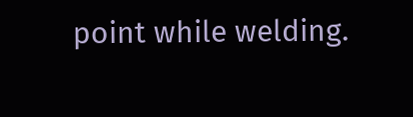point while welding.